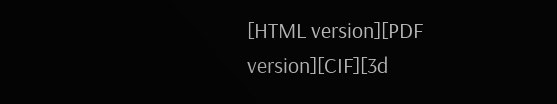[HTML version][PDF version][CIF][3d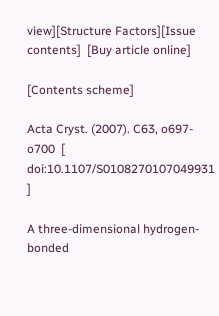view][Structure Factors][Issue contents]  [Buy article online]

[Contents scheme]

Acta Cryst. (2007). C63, o697-o700  [ doi:10.1107/S0108270107049931 ]

A three-dimensional hydrogen-bonded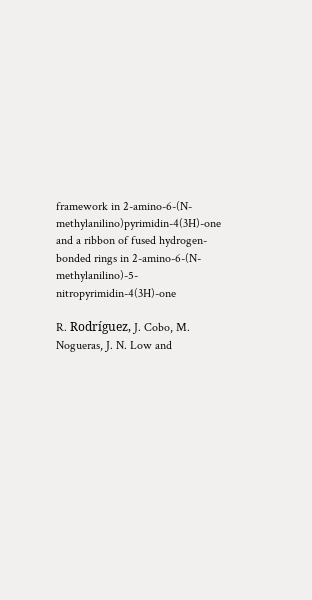framework in 2-amino-6-(N-methylanilino)pyrimidin-4(3H)-one and a ribbon of fused hydrogen-bonded rings in 2-amino-6-(N-methylanilino)-5-nitropyrimidin-4(3H)-one

R. Rodríguez, J. Cobo, M. Nogueras, J. N. Low and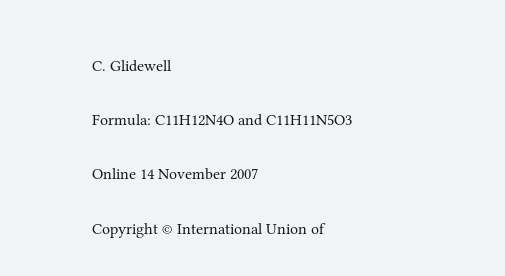C. Glidewell

Formula: C11H12N4O and C11H11N5O3

Online 14 November 2007

Copyright © International Union of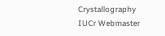Crystallography
IUCr Webmaster